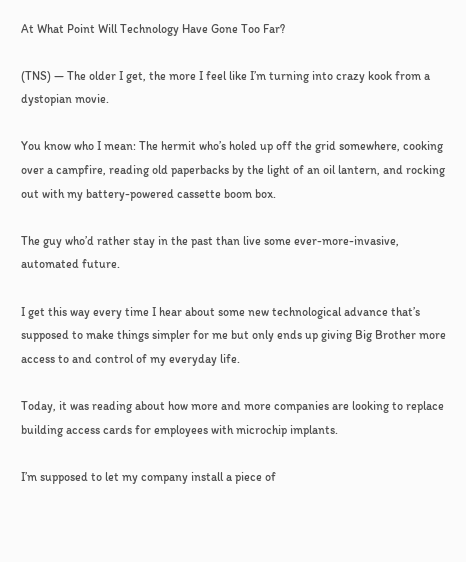At What Point Will Technology Have Gone Too Far?

(TNS) — The older I get, the more I feel like I’m turning into crazy kook from a dystopian movie.

You know who I mean: The hermit who’s holed up off the grid somewhere, cooking over a campfire, reading old paperbacks by the light of an oil lantern, and rocking out with my battery-powered cassette boom box.

The guy who’d rather stay in the past than live some ever-more-invasive, automated future.

I get this way every time I hear about some new technological advance that’s supposed to make things simpler for me but only ends up giving Big Brother more access to and control of my everyday life.

Today, it was reading about how more and more companies are looking to replace building access cards for employees with microchip implants.

I’m supposed to let my company install a piece of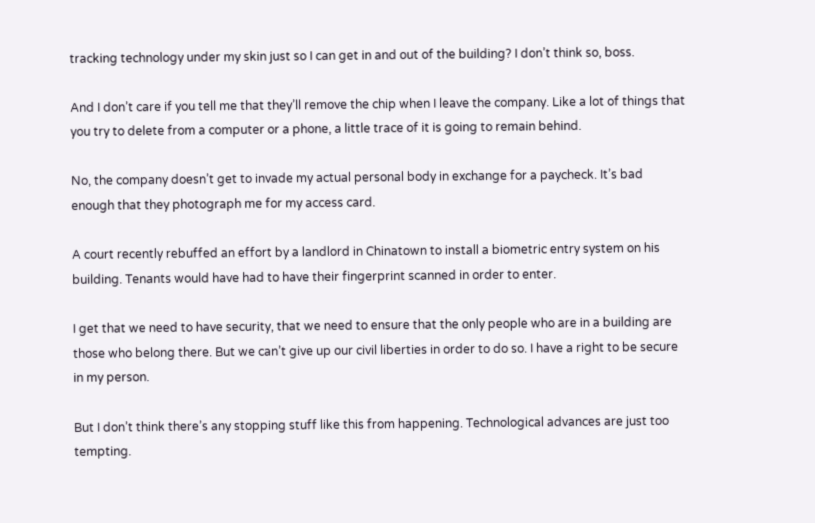tracking technology under my skin just so I can get in and out of the building? I don’t think so, boss.

And I don’t care if you tell me that they’ll remove the chip when I leave the company. Like a lot of things that you try to delete from a computer or a phone, a little trace of it is going to remain behind.

No, the company doesn’t get to invade my actual personal body in exchange for a paycheck. It’s bad enough that they photograph me for my access card.

A court recently rebuffed an effort by a landlord in Chinatown to install a biometric entry system on his building. Tenants would have had to have their fingerprint scanned in order to enter.

I get that we need to have security, that we need to ensure that the only people who are in a building are those who belong there. But we can’t give up our civil liberties in order to do so. I have a right to be secure in my person.

But I don’t think there’s any stopping stuff like this from happening. Technological advances are just too tempting.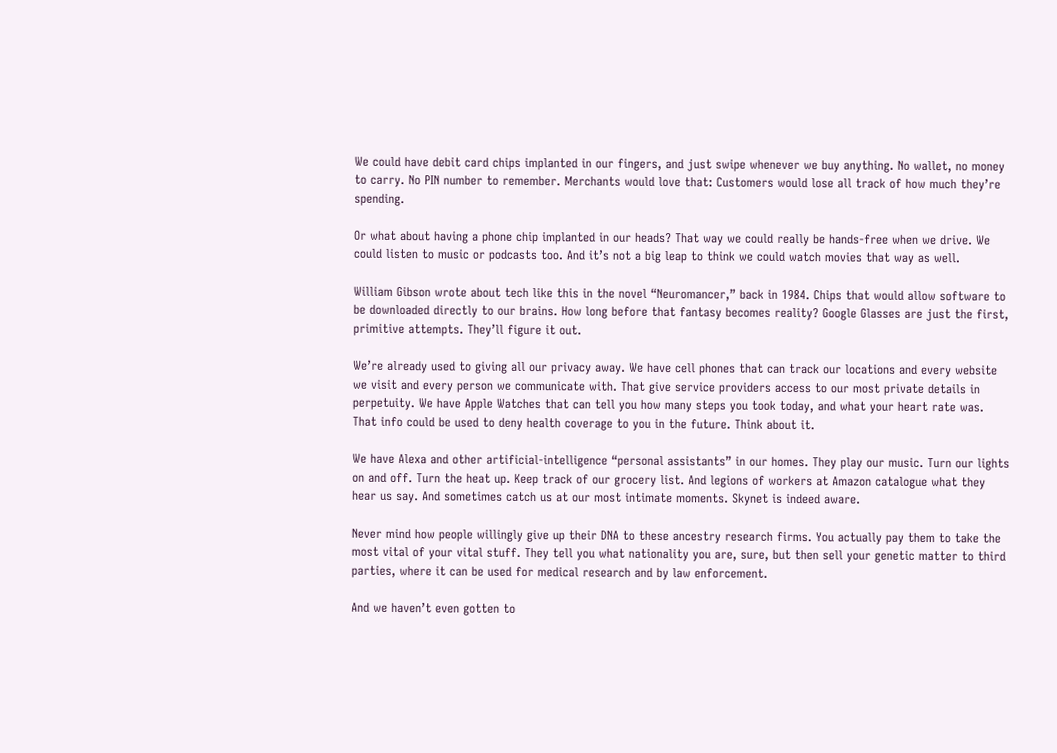We could have debit card chips implanted in our fingers, and just swipe whenever we buy anything. No wallet, no money to carry. No PIN number to remember. Merchants would love that: Customers would lose all track of how much they’re spending.

Or what about having a phone chip implanted in our heads? That way we could really be hands-free when we drive. We could listen to music or podcasts too. And it’s not a big leap to think we could watch movies that way as well.

William Gibson wrote about tech like this in the novel “Neuromancer,” back in 1984. Chips that would allow software to be downloaded directly to our brains. How long before that fantasy becomes reality? Google Glasses are just the first, primitive attempts. They’ll figure it out.

We’re already used to giving all our privacy away. We have cell phones that can track our locations and every website we visit and every person we communicate with. That give service providers access to our most private details in perpetuity. We have Apple Watches that can tell you how many steps you took today, and what your heart rate was. That info could be used to deny health coverage to you in the future. Think about it.

We have Alexa and other artificial-intelligence “personal assistants” in our homes. They play our music. Turn our lights on and off. Turn the heat up. Keep track of our grocery list. And legions of workers at Amazon catalogue what they hear us say. And sometimes catch us at our most intimate moments. Skynet is indeed aware.

Never mind how people willingly give up their DNA to these ancestry research firms. You actually pay them to take the most vital of your vital stuff. They tell you what nationality you are, sure, but then sell your genetic matter to third parties, where it can be used for medical research and by law enforcement.

And we haven’t even gotten to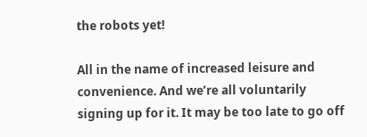the robots yet!

All in the name of increased leisure and convenience. And we’re all voluntarily signing up for it. It may be too late to go off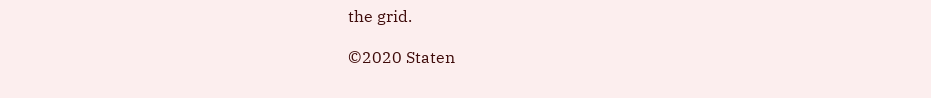the grid.

©2020 Staten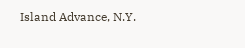Island Advance, N.Y.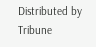Distributed by Tribune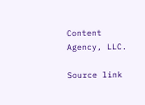Content Agency, LLC.

Source link